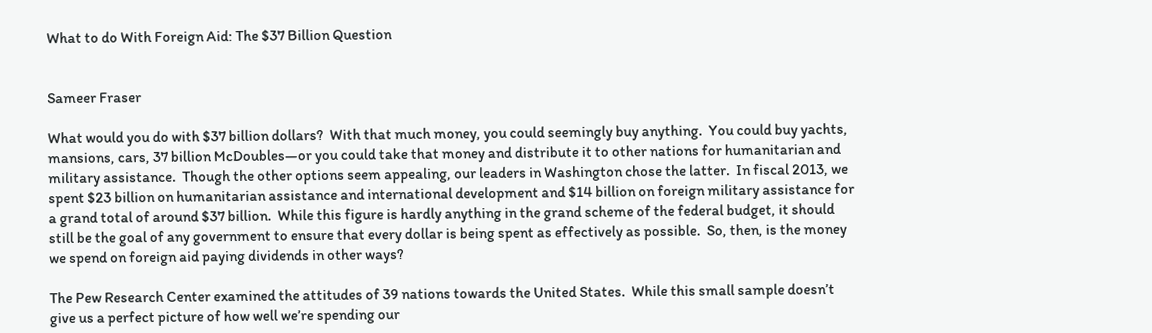What to do With Foreign Aid: The $37 Billion Question


Sameer Fraser

What would you do with $37 billion dollars?  With that much money, you could seemingly buy anything.  You could buy yachts, mansions, cars, 37 billion McDoubles—or you could take that money and distribute it to other nations for humanitarian and military assistance.  Though the other options seem appealing, our leaders in Washington chose the latter.  In fiscal 2013, we spent $23 billion on humanitarian assistance and international development and $14 billion on foreign military assistance for a grand total of around $37 billion.  While this figure is hardly anything in the grand scheme of the federal budget, it should still be the goal of any government to ensure that every dollar is being spent as effectively as possible.  So, then, is the money we spend on foreign aid paying dividends in other ways?

The Pew Research Center examined the attitudes of 39 nations towards the United States.  While this small sample doesn’t give us a perfect picture of how well we’re spending our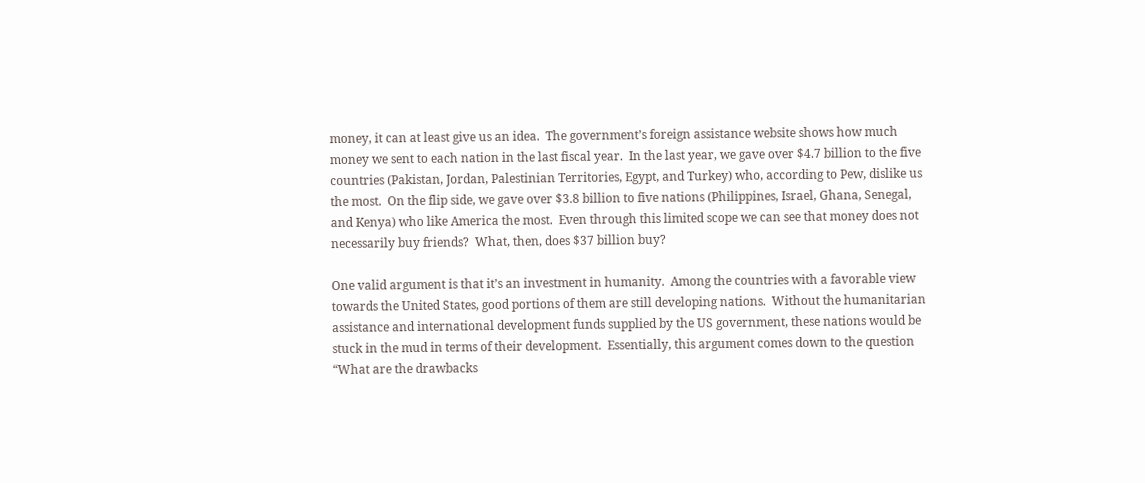money, it can at least give us an idea.  The government’s foreign assistance website shows how much money we sent to each nation in the last fiscal year.  In the last year, we gave over $4.7 billion to the five countries (Pakistan, Jordan, Palestinian Territories, Egypt, and Turkey) who, according to Pew, dislike us the most.  On the flip side, we gave over $3.8 billion to five nations (Philippines, Israel, Ghana, Senegal, and Kenya) who like America the most.  Even through this limited scope we can see that money does not necessarily buy friends?  What, then, does $37 billion buy?

One valid argument is that it’s an investment in humanity.  Among the countries with a favorable view towards the United States, good portions of them are still developing nations.  Without the humanitarian assistance and international development funds supplied by the US government, these nations would be stuck in the mud in terms of their development.  Essentially, this argument comes down to the question “What are the drawbacks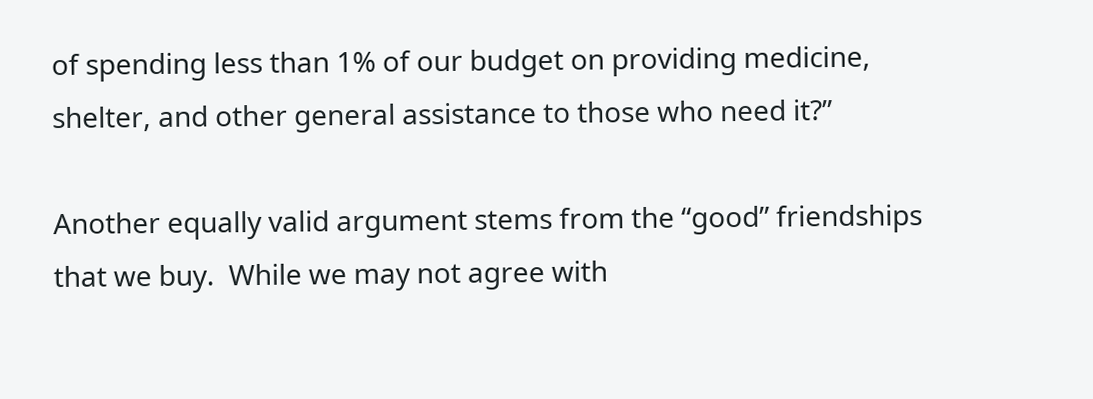of spending less than 1% of our budget on providing medicine, shelter, and other general assistance to those who need it?”

Another equally valid argument stems from the “good” friendships that we buy.  While we may not agree with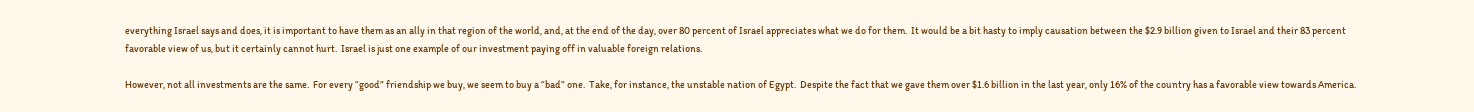everything Israel says and does, it is important to have them as an ally in that region of the world, and, at the end of the day, over 80 percent of Israel appreciates what we do for them.  It would be a bit hasty to imply causation between the $2.9 billion given to Israel and their 83 percent favorable view of us, but it certainly cannot hurt.  Israel is just one example of our investment paying off in valuable foreign relations.

However, not all investments are the same.  For every “good” friendship we buy, we seem to buy a “bad” one.  Take, for instance, the unstable nation of Egypt.  Despite the fact that we gave them over $1.6 billion in the last year, only 16% of the country has a favorable view towards America.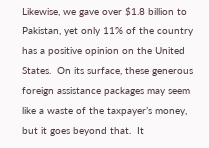Likewise, we gave over $1.8 billion to Pakistan, yet only 11% of the country has a positive opinion on the United States.  On its surface, these generous foreign assistance packages may seem like a waste of the taxpayer’s money, but it goes beyond that.  It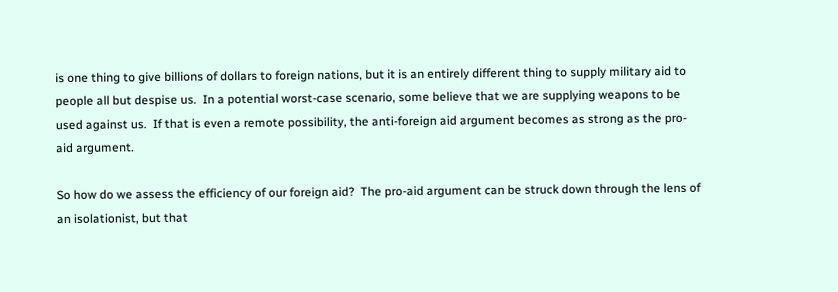is one thing to give billions of dollars to foreign nations, but it is an entirely different thing to supply military aid to people all but despise us.  In a potential worst-case scenario, some believe that we are supplying weapons to be used against us.  If that is even a remote possibility, the anti-foreign aid argument becomes as strong as the pro-aid argument.

So how do we assess the efficiency of our foreign aid?  The pro-aid argument can be struck down through the lens of an isolationist, but that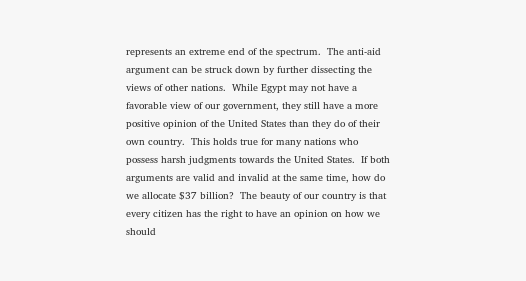represents an extreme end of the spectrum.  The anti-aid argument can be struck down by further dissecting the views of other nations.  While Egypt may not have a favorable view of our government, they still have a more positive opinion of the United States than they do of their own country.  This holds true for many nations who possess harsh judgments towards the United States.  If both arguments are valid and invalid at the same time, how do we allocate $37 billion?  The beauty of our country is that every citizen has the right to have an opinion on how we should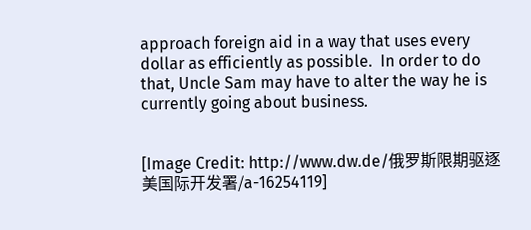approach foreign aid in a way that uses every dollar as efficiently as possible.  In order to do that, Uncle Sam may have to alter the way he is currently going about business.


[Image Credit: http://www.dw.de/俄罗斯限期驱逐美国际开发署/a-16254119]